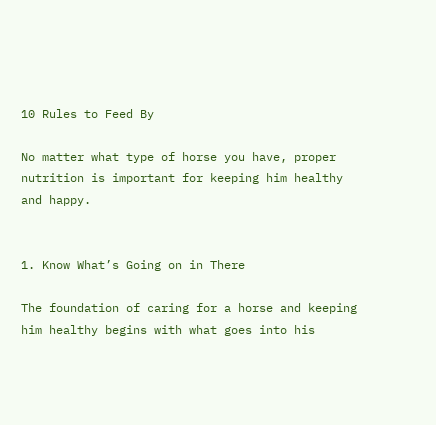10 Rules to Feed By

No matter what type of horse you have, proper nutrition is important for keeping him healthy and happy.


1. Know What’s Going on in There

The foundation of caring for a horse and keeping him healthy begins with what goes into his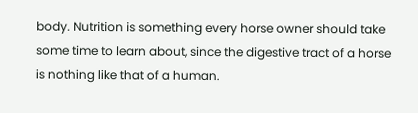body. Nutrition is something every horse owner should take some time to learn about, since the digestive tract of a horse is nothing like that of a human.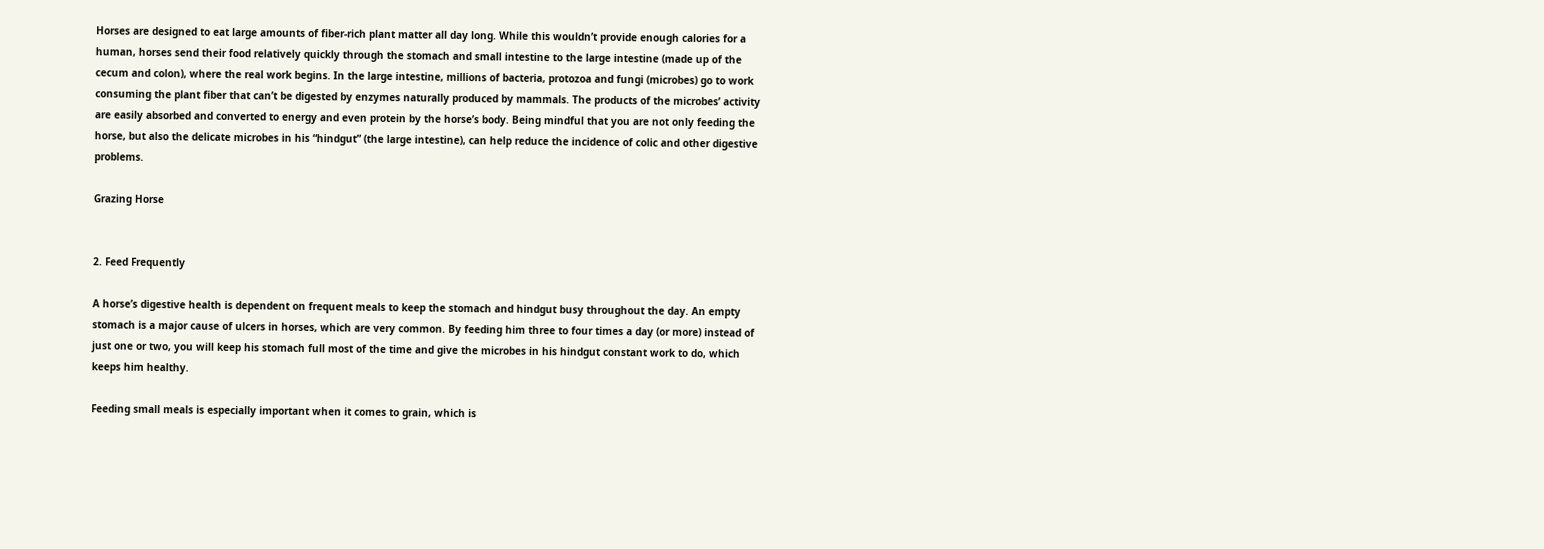Horses are designed to eat large amounts of fiber-rich plant matter all day long. While this wouldn’t provide enough calories for a human, horses send their food relatively quickly through the stomach and small intestine to the large intestine (made up of the cecum and colon), where the real work begins. In the large intestine, millions of bacteria, protozoa and fungi (microbes) go to work consuming the plant fiber that can’t be digested by enzymes naturally produced by mammals. The products of the microbes’ activity are easily absorbed and converted to energy and even protein by the horse’s body. Being mindful that you are not only feeding the horse, but also the delicate microbes in his “hindgut” (the large intestine), can help reduce the incidence of colic and other digestive problems.

Grazing Horse


2. Feed Frequently

A horse’s digestive health is dependent on frequent meals to keep the stomach and hindgut busy throughout the day. An empty stomach is a major cause of ulcers in horses, which are very common. By feeding him three to four times a day (or more) instead of just one or two, you will keep his stomach full most of the time and give the microbes in his hindgut constant work to do, which keeps him healthy.

Feeding small meals is especially important when it comes to grain, which is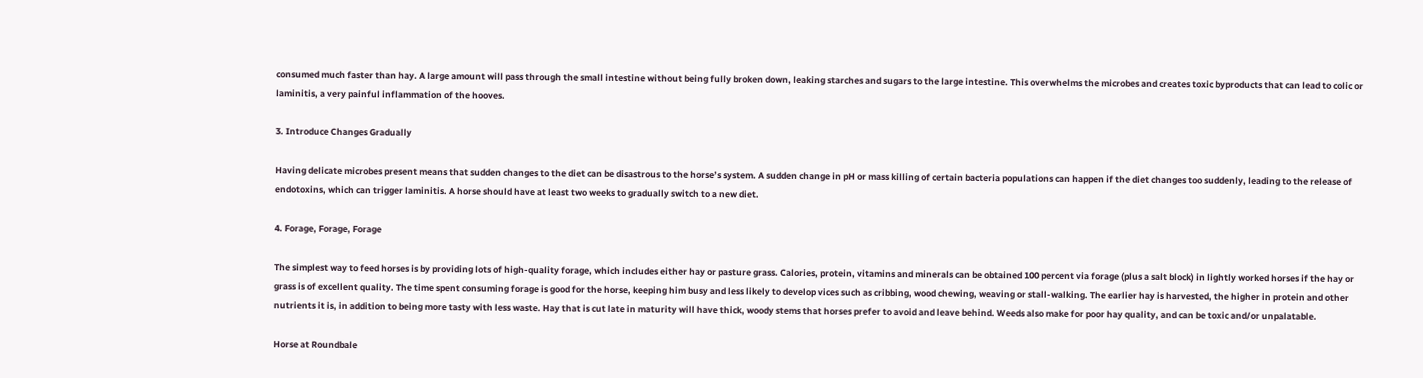consumed much faster than hay. A large amount will pass through the small intestine without being fully broken down, leaking starches and sugars to the large intestine. This overwhelms the microbes and creates toxic byproducts that can lead to colic or laminitis, a very painful inflammation of the hooves.

3. Introduce Changes Gradually

Having delicate microbes present means that sudden changes to the diet can be disastrous to the horse’s system. A sudden change in pH or mass killing of certain bacteria populations can happen if the diet changes too suddenly, leading to the release of endotoxins, which can trigger laminitis. A horse should have at least two weeks to gradually switch to a new diet.

4. Forage, Forage, Forage

The simplest way to feed horses is by providing lots of high-quality forage, which includes either hay or pasture grass. Calories, protein, vitamins and minerals can be obtained 100 percent via forage (plus a salt block) in lightly worked horses if the hay or grass is of excellent quality. The time spent consuming forage is good for the horse, keeping him busy and less likely to develop vices such as cribbing, wood chewing, weaving or stall-walking. The earlier hay is harvested, the higher in protein and other nutrients it is, in addition to being more tasty with less waste. Hay that is cut late in maturity will have thick, woody stems that horses prefer to avoid and leave behind. Weeds also make for poor hay quality, and can be toxic and/or unpalatable.

Horse at Roundbale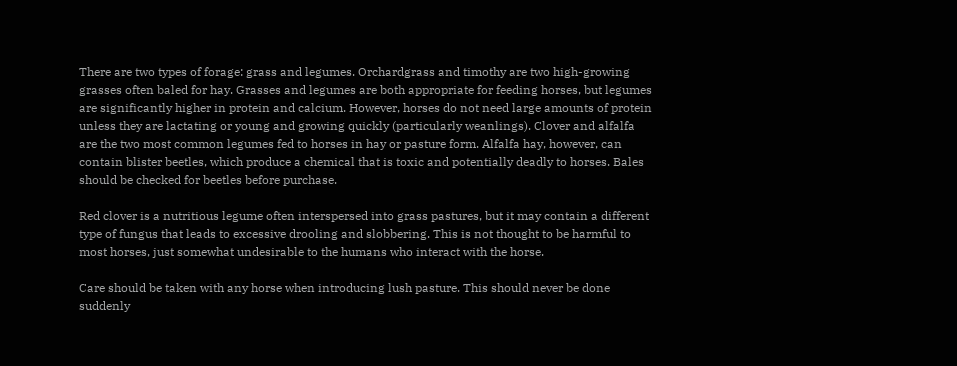There are two types of forage: grass and legumes. Orchardgrass and timothy are two high-growing grasses often baled for hay. Grasses and legumes are both appropriate for feeding horses, but legumes are significantly higher in protein and calcium. However, horses do not need large amounts of protein unless they are lactating or young and growing quickly (particularly weanlings). Clover and alfalfa are the two most common legumes fed to horses in hay or pasture form. Alfalfa hay, however, can contain blister beetles, which produce a chemical that is toxic and potentially deadly to horses. Bales should be checked for beetles before purchase.

Red clover is a nutritious legume often interspersed into grass pastures, but it may contain a different type of fungus that leads to excessive drooling and slobbering. This is not thought to be harmful to most horses, just somewhat undesirable to the humans who interact with the horse.

Care should be taken with any horse when introducing lush pasture. This should never be done suddenly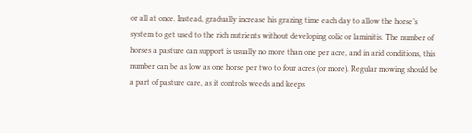or all at once. Instead, gradually increase his grazing time each day to allow the horse’s system to get used to the rich nutrients without developing colic or laminitis. The number of horses a pasture can support is usually no more than one per acre, and in arid conditions, this number can be as low as one horse per two to four acres (or more). Regular mowing should be a part of pasture care, as it controls weeds and keeps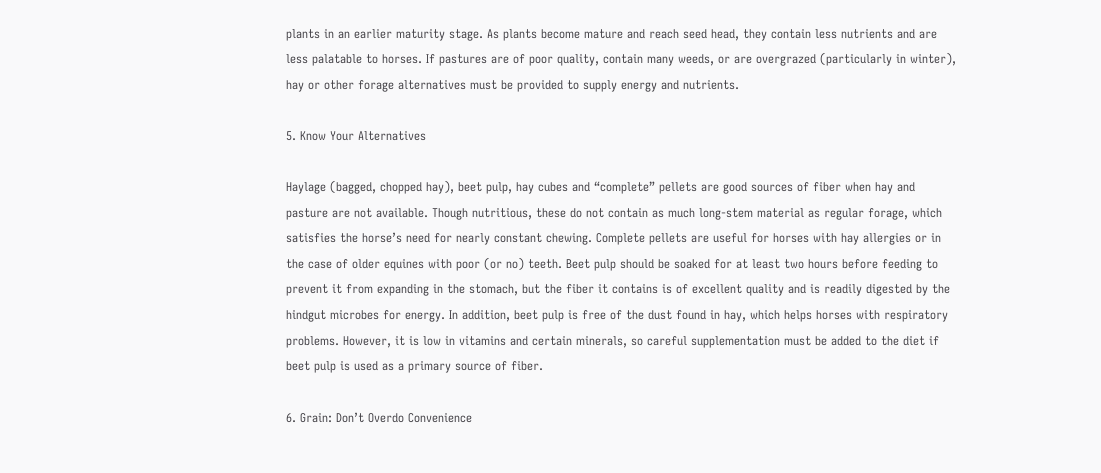plants in an earlier maturity stage. As plants become mature and reach seed head, they contain less nutrients and are less palatable to horses. If pastures are of poor quality, contain many weeds, or are overgrazed (particularly in winter), hay or other forage alternatives must be provided to supply energy and nutrients.

5. Know Your Alternatives

Haylage (bagged, chopped hay), beet pulp, hay cubes and “complete” pellets are good sources of fiber when hay and pasture are not available. Though nutritious, these do not contain as much long-stem material as regular forage, which satisfies the horse’s need for nearly constant chewing. Complete pellets are useful for horses with hay allergies or in the case of older equines with poor (or no) teeth. Beet pulp should be soaked for at least two hours before feeding to prevent it from expanding in the stomach, but the fiber it contains is of excellent quality and is readily digested by the hindgut microbes for energy. In addition, beet pulp is free of the dust found in hay, which helps horses with respiratory problems. However, it is low in vitamins and certain minerals, so careful supplementation must be added to the diet if beet pulp is used as a primary source of fiber.

6. Grain: Don’t Overdo Convenience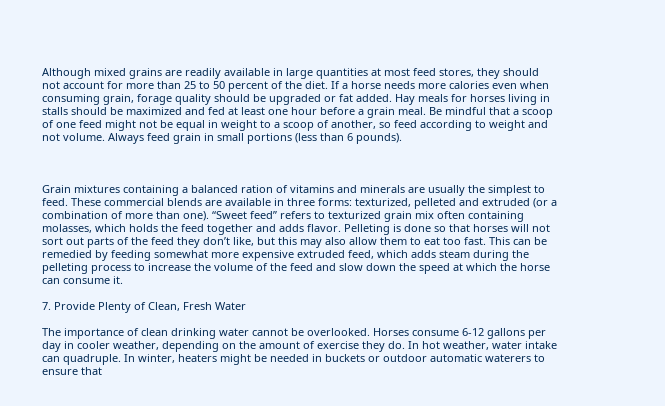Although mixed grains are readily available in large quantities at most feed stores, they should not account for more than 25 to 50 percent of the diet. If a horse needs more calories even when consuming grain, forage quality should be upgraded or fat added. Hay meals for horses living in stalls should be maximized and fed at least one hour before a grain meal. Be mindful that a scoop of one feed might not be equal in weight to a scoop of another, so feed according to weight and not volume. Always feed grain in small portions (less than 6 pounds).



Grain mixtures containing a balanced ration of vitamins and minerals are usually the simplest to feed. These commercial blends are available in three forms: texturized, pelleted and extruded (or a combination of more than one). “Sweet feed” refers to texturized grain mix often containing molasses, which holds the feed together and adds flavor. Pelleting is done so that horses will not sort out parts of the feed they don’t like, but this may also allow them to eat too fast. This can be remedied by feeding somewhat more expensive extruded feed, which adds steam during the pelleting process to increase the volume of the feed and slow down the speed at which the horse can consume it.

7. Provide Plenty of Clean, Fresh Water

The importance of clean drinking water cannot be overlooked. Horses consume 6-12 gallons per day in cooler weather, depending on the amount of exercise they do. In hot weather, water intake can quadruple. In winter, heaters might be needed in buckets or outdoor automatic waterers to ensure that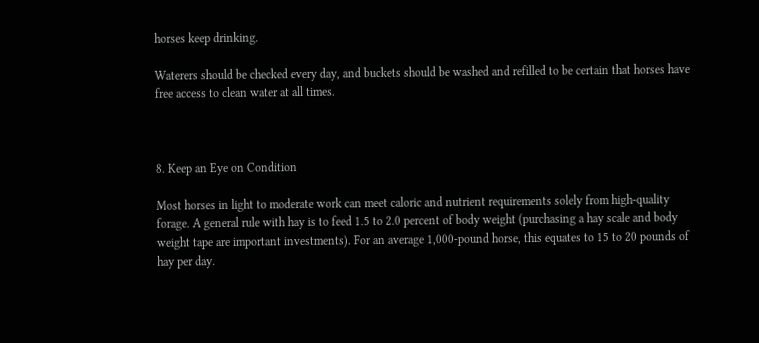horses keep drinking.

Waterers should be checked every day, and buckets should be washed and refilled to be certain that horses have free access to clean water at all times.



8. Keep an Eye on Condition

Most horses in light to moderate work can meet caloric and nutrient requirements solely from high-quality forage. A general rule with hay is to feed 1.5 to 2.0 percent of body weight (purchasing a hay scale and body weight tape are important investments). For an average 1,000-pound horse, this equates to 15 to 20 pounds of hay per day.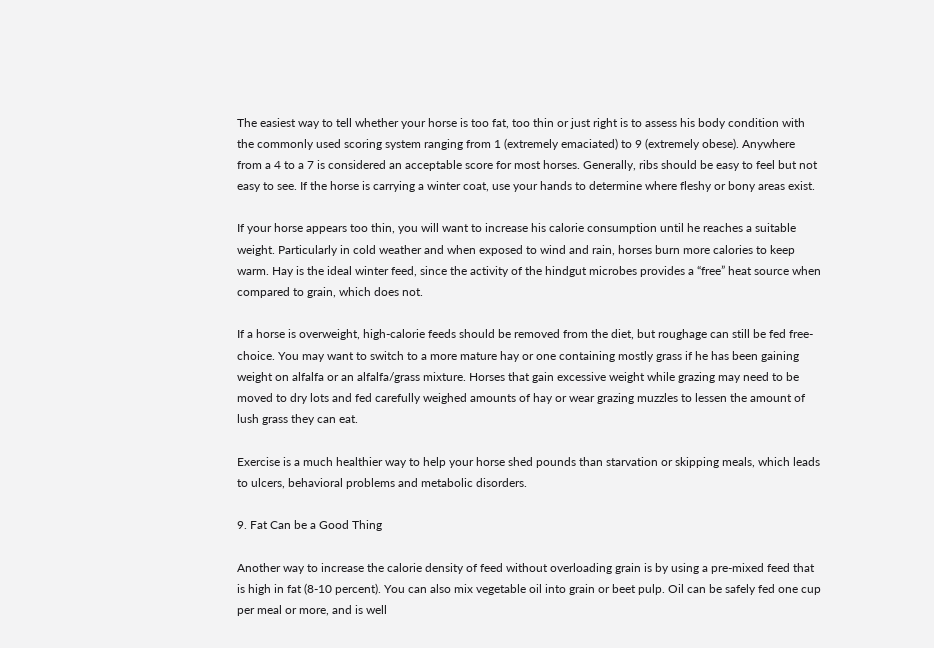The easiest way to tell whether your horse is too fat, too thin or just right is to assess his body condition with the commonly used scoring system ranging from 1 (extremely emaciated) to 9 (extremely obese). Anywhere from a 4 to a 7 is considered an acceptable score for most horses. Generally, ribs should be easy to feel but not easy to see. If the horse is carrying a winter coat, use your hands to determine where fleshy or bony areas exist.

If your horse appears too thin, you will want to increase his calorie consumption until he reaches a suitable weight. Particularly in cold weather and when exposed to wind and rain, horses burn more calories to keep warm. Hay is the ideal winter feed, since the activity of the hindgut microbes provides a “free” heat source when compared to grain, which does not.

If a horse is overweight, high-calorie feeds should be removed from the diet, but roughage can still be fed free-choice. You may want to switch to a more mature hay or one containing mostly grass if he has been gaining weight on alfalfa or an alfalfa/grass mixture. Horses that gain excessive weight while grazing may need to be moved to dry lots and fed carefully weighed amounts of hay or wear grazing muzzles to lessen the amount of lush grass they can eat.

Exercise is a much healthier way to help your horse shed pounds than starvation or skipping meals, which leads to ulcers, behavioral problems and metabolic disorders.

9. Fat Can be a Good Thing

Another way to increase the calorie density of feed without overloading grain is by using a pre-mixed feed that is high in fat (8-10 percent). You can also mix vegetable oil into grain or beet pulp. Oil can be safely fed one cup per meal or more, and is well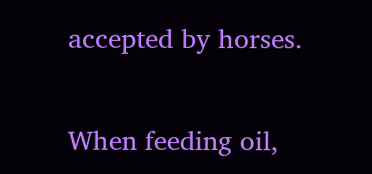accepted by horses.

When feeding oil,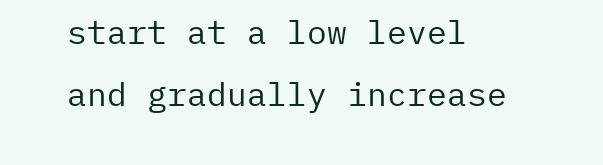start at a low level and gradually increase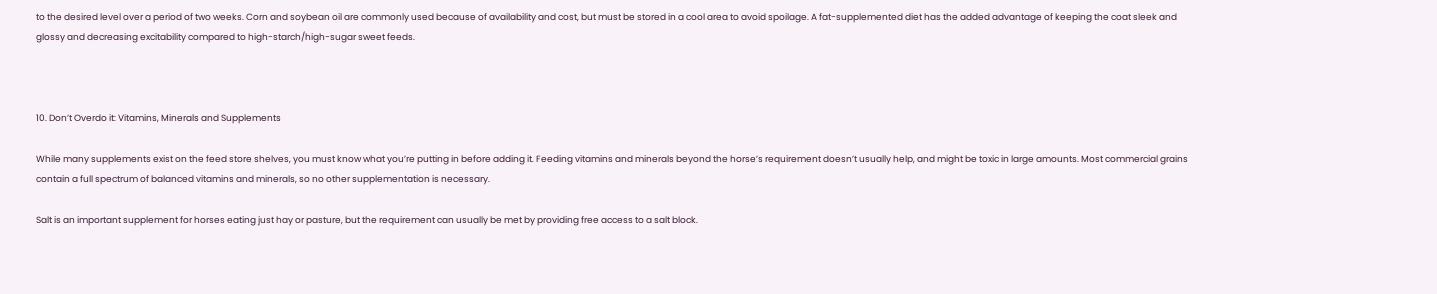to the desired level over a period of two weeks. Corn and soybean oil are commonly used because of availability and cost, but must be stored in a cool area to avoid spoilage. A fat-supplemented diet has the added advantage of keeping the coat sleek and glossy and decreasing excitability compared to high-starch/high-sugar sweet feeds.



10. Don’t Overdo it: Vitamins, Minerals and Supplements

While many supplements exist on the feed store shelves, you must know what you’re putting in before adding it. Feeding vitamins and minerals beyond the horse’s requirement doesn’t usually help, and might be toxic in large amounts. Most commercial grains contain a full spectrum of balanced vitamins and minerals, so no other supplementation is necessary.

Salt is an important supplement for horses eating just hay or pasture, but the requirement can usually be met by providing free access to a salt block.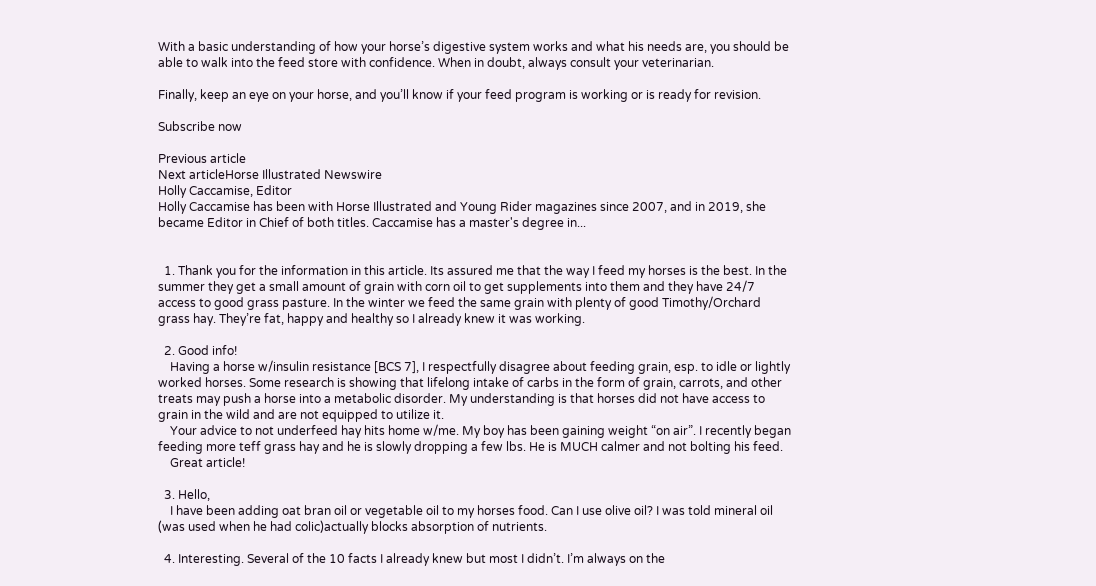With a basic understanding of how your horse’s digestive system works and what his needs are, you should be able to walk into the feed store with confidence. When in doubt, always consult your veterinarian.

Finally, keep an eye on your horse, and you’ll know if your feed program is working or is ready for revision.

Subscribe now

Previous article
Next articleHorse Illustrated Newswire
Holly Caccamise, Editor
Holly Caccamise has been with Horse Illustrated and Young Rider magazines since 2007, and in 2019, she became Editor in Chief of both titles. Caccamise has a master's degree in...


  1. Thank you for the information in this article. Its assured me that the way I feed my horses is the best. In the summer they get a small amount of grain with corn oil to get supplements into them and they have 24/7 access to good grass pasture. In the winter we feed the same grain with plenty of good Timothy/Orchard grass hay. They’re fat, happy and healthy so I already knew it was working.

  2. Good info!
    Having a horse w/insulin resistance [BCS 7], I respectfully disagree about feeding grain, esp. to idle or lightly worked horses. Some research is showing that lifelong intake of carbs in the form of grain, carrots, and other treats may push a horse into a metabolic disorder. My understanding is that horses did not have access to grain in the wild and are not equipped to utilize it.
    Your advice to not underfeed hay hits home w/me. My boy has been gaining weight “on air”. I recently began feeding more teff grass hay and he is slowly dropping a few lbs. He is MUCH calmer and not bolting his feed.
    Great article!

  3. Hello,
    I have been adding oat bran oil or vegetable oil to my horses food. Can I use olive oil? I was told mineral oil (was used when he had colic)actually blocks absorption of nutrients.

  4. Interesting. Several of the 10 facts I already knew but most I didn’t. I’m always on the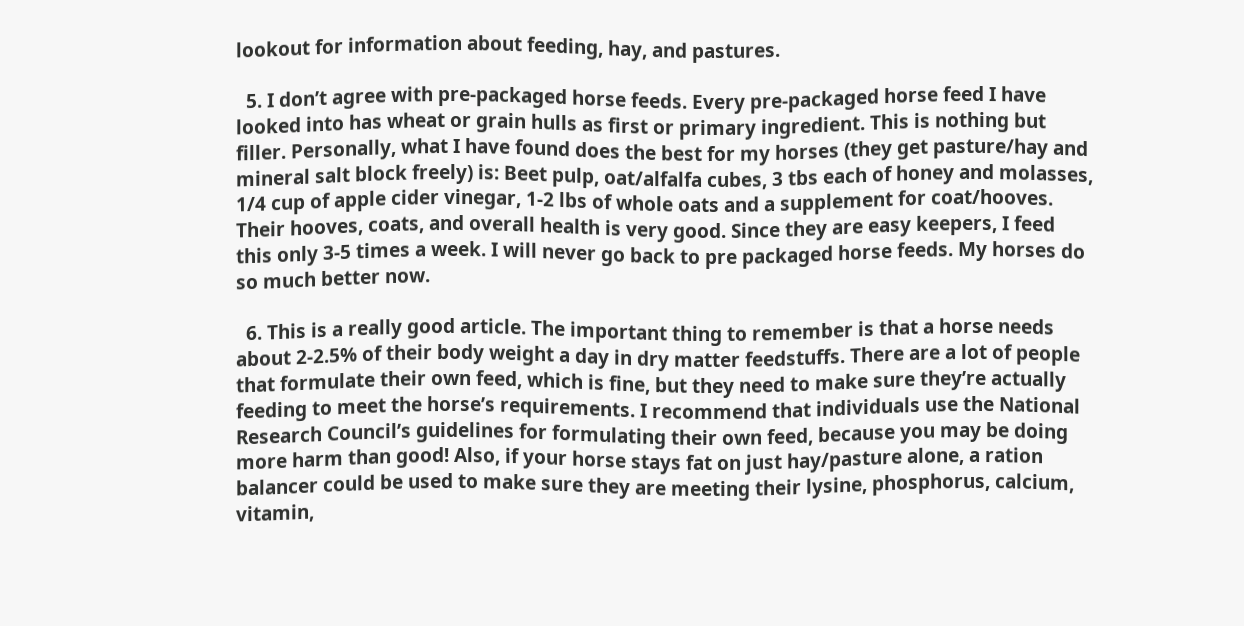lookout for information about feeding, hay, and pastures.

  5. I don’t agree with pre-packaged horse feeds. Every pre-packaged horse feed I have looked into has wheat or grain hulls as first or primary ingredient. This is nothing but filler. Personally, what I have found does the best for my horses (they get pasture/hay and mineral salt block freely) is: Beet pulp, oat/alfalfa cubes, 3 tbs each of honey and molasses, 1/4 cup of apple cider vinegar, 1-2 lbs of whole oats and a supplement for coat/hooves. Their hooves, coats, and overall health is very good. Since they are easy keepers, I feed this only 3-5 times a week. I will never go back to pre packaged horse feeds. My horses do so much better now.

  6. This is a really good article. The important thing to remember is that a horse needs about 2-2.5% of their body weight a day in dry matter feedstuffs. There are a lot of people that formulate their own feed, which is fine, but they need to make sure they’re actually feeding to meet the horse’s requirements. I recommend that individuals use the National Research Council’s guidelines for formulating their own feed, because you may be doing more harm than good! Also, if your horse stays fat on just hay/pasture alone, a ration balancer could be used to make sure they are meeting their lysine, phosphorus, calcium, vitamin,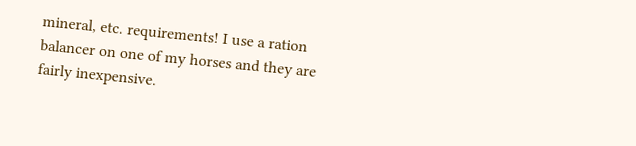mineral, etc. requirements! I use a ration balancer on one of my horses and they are fairly inexpensive.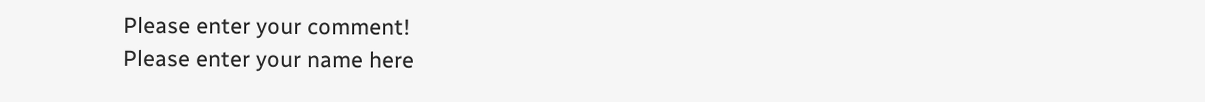Please enter your comment!
Please enter your name here